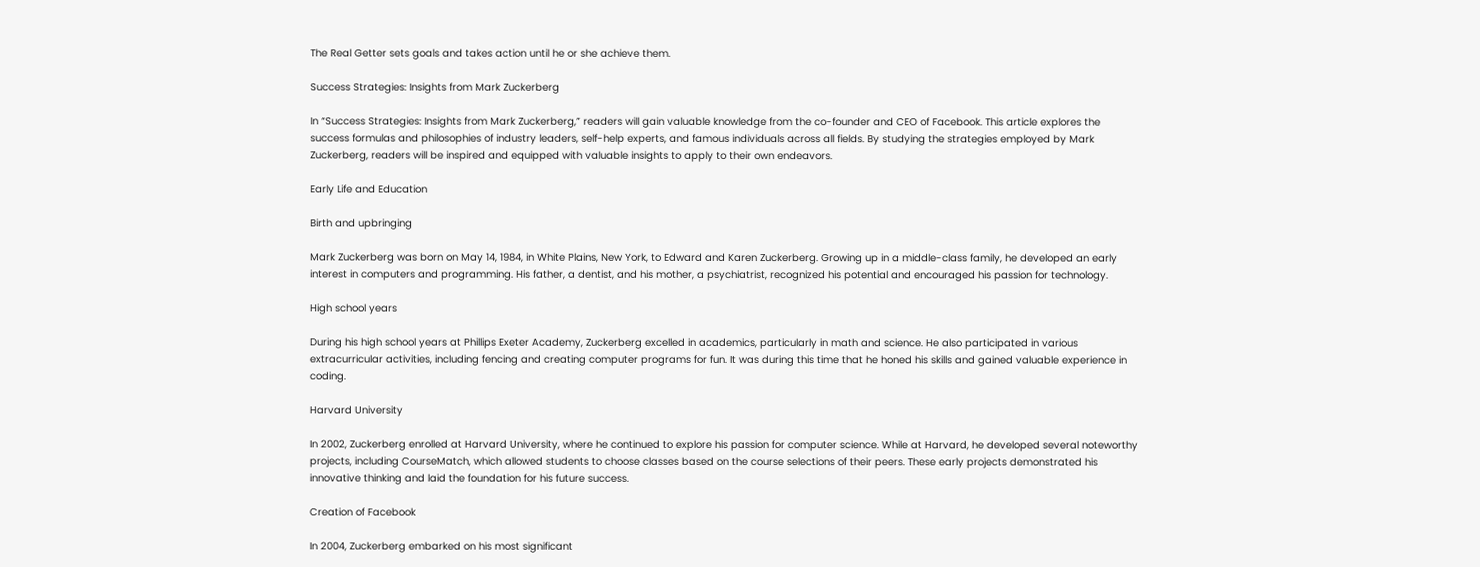The Real Getter sets goals and takes action until he or she achieve them.

Success Strategies: Insights from Mark Zuckerberg

In “Success Strategies: Insights from Mark Zuckerberg,” readers will gain valuable knowledge from the co-founder and CEO of Facebook. This article explores the success formulas and philosophies of industry leaders, self-help experts, and famous individuals across all fields. By studying the strategies employed by Mark Zuckerberg, readers will be inspired and equipped with valuable insights to apply to their own endeavors.

Early Life and Education

Birth and upbringing

Mark Zuckerberg was born on May 14, 1984, in White Plains, New York, to Edward and Karen Zuckerberg. Growing up in a middle-class family, he developed an early interest in computers and programming. His father, a dentist, and his mother, a psychiatrist, recognized his potential and encouraged his passion for technology.

High school years

During his high school years at Phillips Exeter Academy, Zuckerberg excelled in academics, particularly in math and science. He also participated in various extracurricular activities, including fencing and creating computer programs for fun. It was during this time that he honed his skills and gained valuable experience in coding.

Harvard University

In 2002, Zuckerberg enrolled at Harvard University, where he continued to explore his passion for computer science. While at Harvard, he developed several noteworthy projects, including CourseMatch, which allowed students to choose classes based on the course selections of their peers. These early projects demonstrated his innovative thinking and laid the foundation for his future success.

Creation of Facebook

In 2004, Zuckerberg embarked on his most significant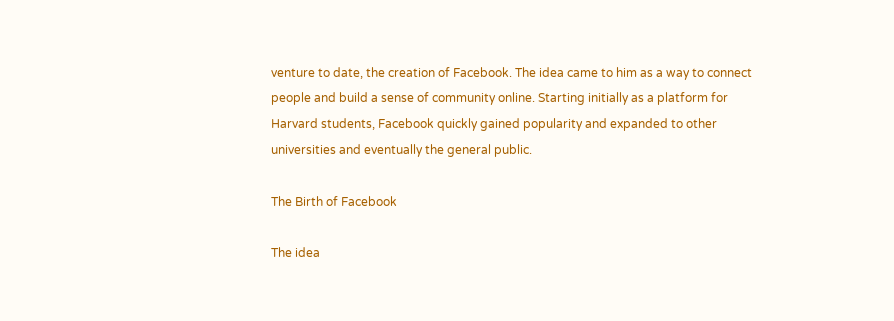venture to date, the creation of Facebook. The idea came to him as a way to connect people and build a sense of community online. Starting initially as a platform for Harvard students, Facebook quickly gained popularity and expanded to other universities and eventually the general public.

The Birth of Facebook

The idea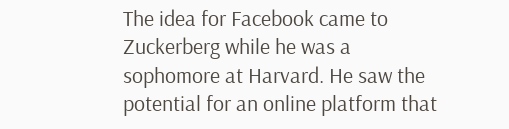The idea for Facebook came to Zuckerberg while he was a sophomore at Harvard. He saw the potential for an online platform that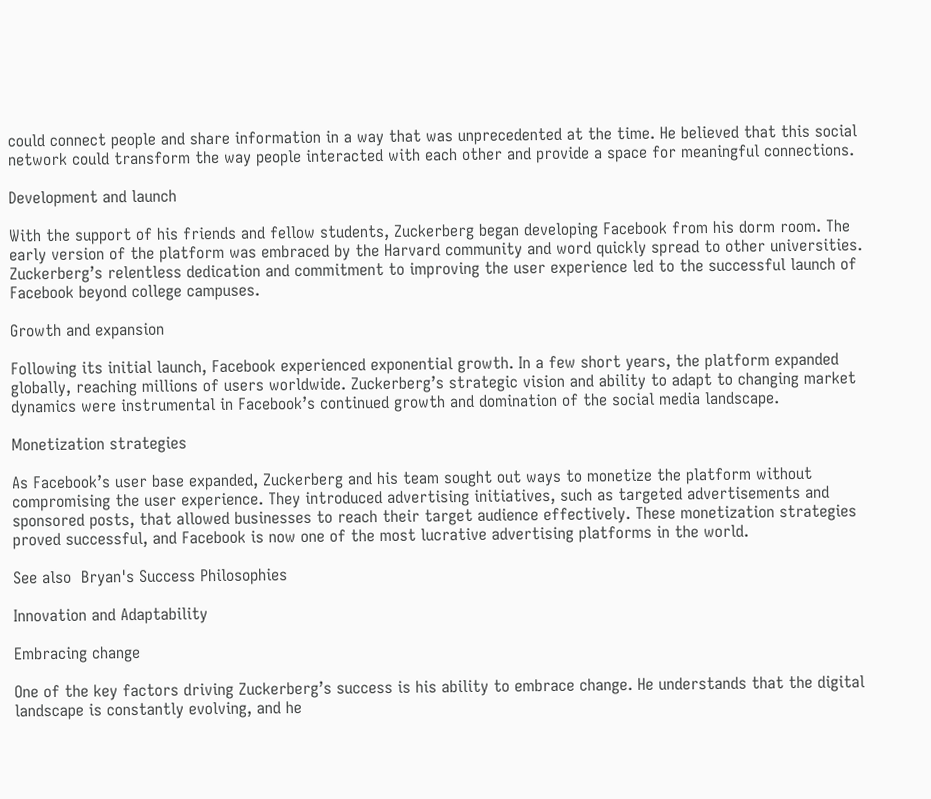could connect people and share information in a way that was unprecedented at the time. He believed that this social network could transform the way people interacted with each other and provide a space for meaningful connections.

Development and launch

With the support of his friends and fellow students, Zuckerberg began developing Facebook from his dorm room. The early version of the platform was embraced by the Harvard community and word quickly spread to other universities. Zuckerberg’s relentless dedication and commitment to improving the user experience led to the successful launch of Facebook beyond college campuses.

Growth and expansion

Following its initial launch, Facebook experienced exponential growth. In a few short years, the platform expanded globally, reaching millions of users worldwide. Zuckerberg’s strategic vision and ability to adapt to changing market dynamics were instrumental in Facebook’s continued growth and domination of the social media landscape.

Monetization strategies

As Facebook’s user base expanded, Zuckerberg and his team sought out ways to monetize the platform without compromising the user experience. They introduced advertising initiatives, such as targeted advertisements and sponsored posts, that allowed businesses to reach their target audience effectively. These monetization strategies proved successful, and Facebook is now one of the most lucrative advertising platforms in the world.

See also  Bryan's Success Philosophies

Innovation and Adaptability

Embracing change

One of the key factors driving Zuckerberg’s success is his ability to embrace change. He understands that the digital landscape is constantly evolving, and he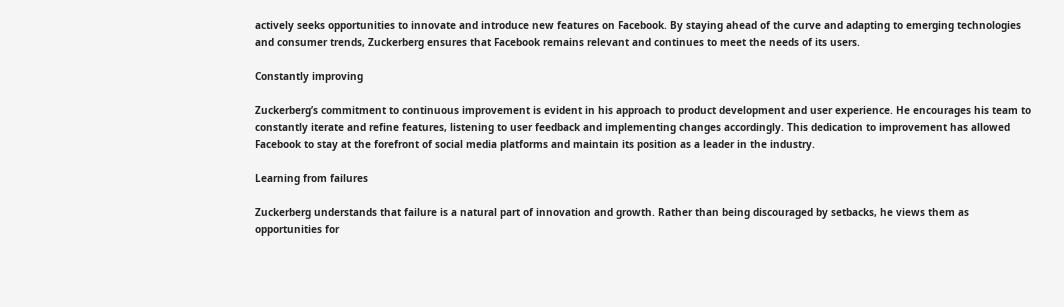actively seeks opportunities to innovate and introduce new features on Facebook. By staying ahead of the curve and adapting to emerging technologies and consumer trends, Zuckerberg ensures that Facebook remains relevant and continues to meet the needs of its users.

Constantly improving

Zuckerberg’s commitment to continuous improvement is evident in his approach to product development and user experience. He encourages his team to constantly iterate and refine features, listening to user feedback and implementing changes accordingly. This dedication to improvement has allowed Facebook to stay at the forefront of social media platforms and maintain its position as a leader in the industry.

Learning from failures

Zuckerberg understands that failure is a natural part of innovation and growth. Rather than being discouraged by setbacks, he views them as opportunities for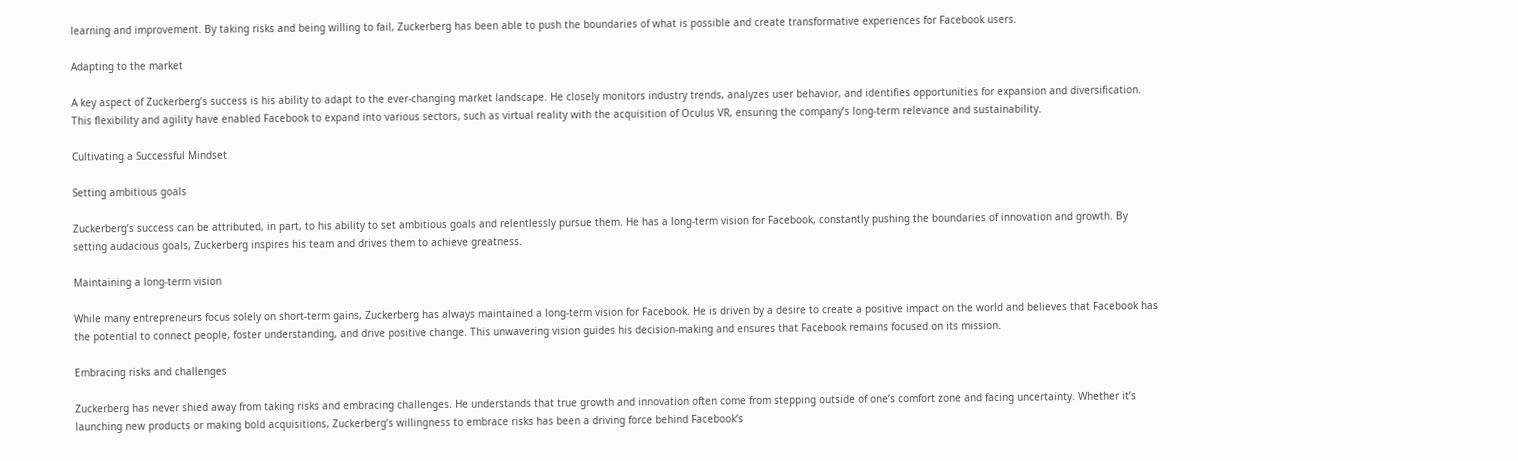learning and improvement. By taking risks and being willing to fail, Zuckerberg has been able to push the boundaries of what is possible and create transformative experiences for Facebook users.

Adapting to the market

A key aspect of Zuckerberg’s success is his ability to adapt to the ever-changing market landscape. He closely monitors industry trends, analyzes user behavior, and identifies opportunities for expansion and diversification. This flexibility and agility have enabled Facebook to expand into various sectors, such as virtual reality with the acquisition of Oculus VR, ensuring the company’s long-term relevance and sustainability.

Cultivating a Successful Mindset

Setting ambitious goals

Zuckerberg’s success can be attributed, in part, to his ability to set ambitious goals and relentlessly pursue them. He has a long-term vision for Facebook, constantly pushing the boundaries of innovation and growth. By setting audacious goals, Zuckerberg inspires his team and drives them to achieve greatness.

Maintaining a long-term vision

While many entrepreneurs focus solely on short-term gains, Zuckerberg has always maintained a long-term vision for Facebook. He is driven by a desire to create a positive impact on the world and believes that Facebook has the potential to connect people, foster understanding, and drive positive change. This unwavering vision guides his decision-making and ensures that Facebook remains focused on its mission.

Embracing risks and challenges

Zuckerberg has never shied away from taking risks and embracing challenges. He understands that true growth and innovation often come from stepping outside of one’s comfort zone and facing uncertainty. Whether it’s launching new products or making bold acquisitions, Zuckerberg’s willingness to embrace risks has been a driving force behind Facebook’s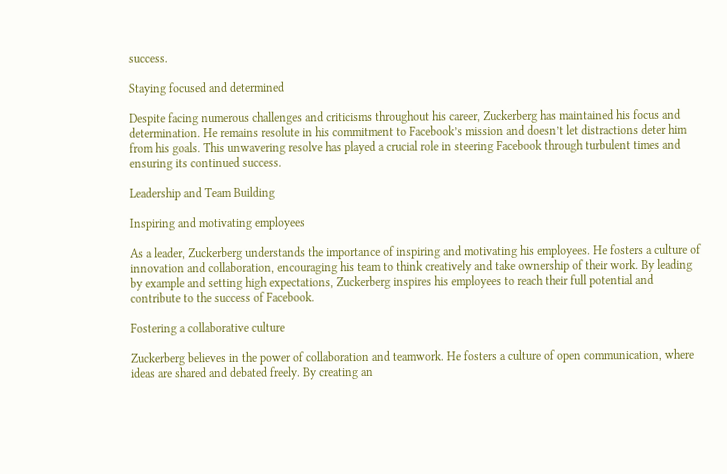success.

Staying focused and determined

Despite facing numerous challenges and criticisms throughout his career, Zuckerberg has maintained his focus and determination. He remains resolute in his commitment to Facebook’s mission and doesn’t let distractions deter him from his goals. This unwavering resolve has played a crucial role in steering Facebook through turbulent times and ensuring its continued success.

Leadership and Team Building

Inspiring and motivating employees

As a leader, Zuckerberg understands the importance of inspiring and motivating his employees. He fosters a culture of innovation and collaboration, encouraging his team to think creatively and take ownership of their work. By leading by example and setting high expectations, Zuckerberg inspires his employees to reach their full potential and contribute to the success of Facebook.

Fostering a collaborative culture

Zuckerberg believes in the power of collaboration and teamwork. He fosters a culture of open communication, where ideas are shared and debated freely. By creating an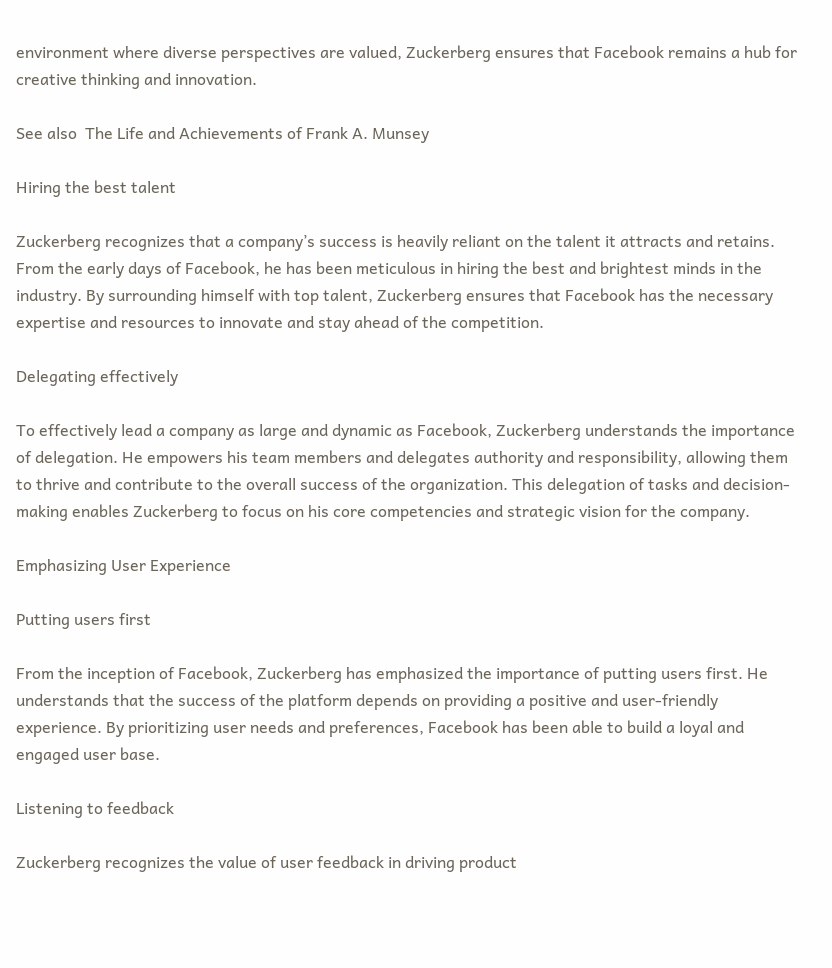environment where diverse perspectives are valued, Zuckerberg ensures that Facebook remains a hub for creative thinking and innovation.

See also  The Life and Achievements of Frank A. Munsey

Hiring the best talent

Zuckerberg recognizes that a company’s success is heavily reliant on the talent it attracts and retains. From the early days of Facebook, he has been meticulous in hiring the best and brightest minds in the industry. By surrounding himself with top talent, Zuckerberg ensures that Facebook has the necessary expertise and resources to innovate and stay ahead of the competition.

Delegating effectively

To effectively lead a company as large and dynamic as Facebook, Zuckerberg understands the importance of delegation. He empowers his team members and delegates authority and responsibility, allowing them to thrive and contribute to the overall success of the organization. This delegation of tasks and decision-making enables Zuckerberg to focus on his core competencies and strategic vision for the company.

Emphasizing User Experience

Putting users first

From the inception of Facebook, Zuckerberg has emphasized the importance of putting users first. He understands that the success of the platform depends on providing a positive and user-friendly experience. By prioritizing user needs and preferences, Facebook has been able to build a loyal and engaged user base.

Listening to feedback

Zuckerberg recognizes the value of user feedback in driving product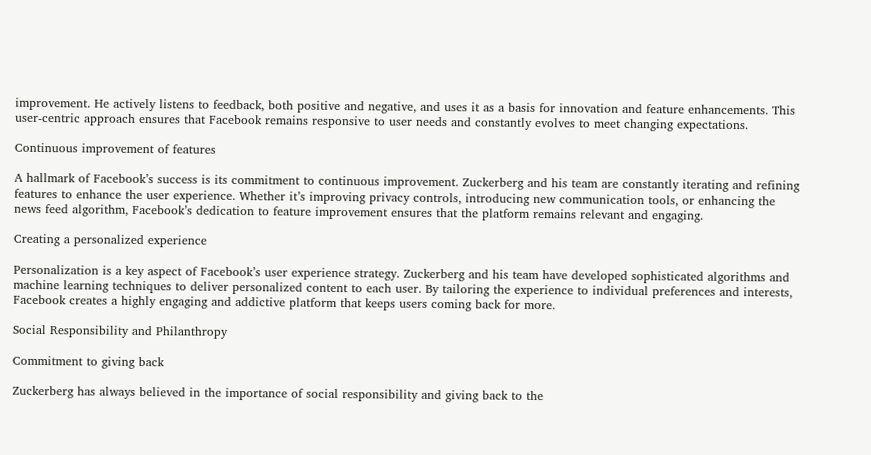improvement. He actively listens to feedback, both positive and negative, and uses it as a basis for innovation and feature enhancements. This user-centric approach ensures that Facebook remains responsive to user needs and constantly evolves to meet changing expectations.

Continuous improvement of features

A hallmark of Facebook’s success is its commitment to continuous improvement. Zuckerberg and his team are constantly iterating and refining features to enhance the user experience. Whether it’s improving privacy controls, introducing new communication tools, or enhancing the news feed algorithm, Facebook’s dedication to feature improvement ensures that the platform remains relevant and engaging.

Creating a personalized experience

Personalization is a key aspect of Facebook’s user experience strategy. Zuckerberg and his team have developed sophisticated algorithms and machine learning techniques to deliver personalized content to each user. By tailoring the experience to individual preferences and interests, Facebook creates a highly engaging and addictive platform that keeps users coming back for more.

Social Responsibility and Philanthropy

Commitment to giving back

Zuckerberg has always believed in the importance of social responsibility and giving back to the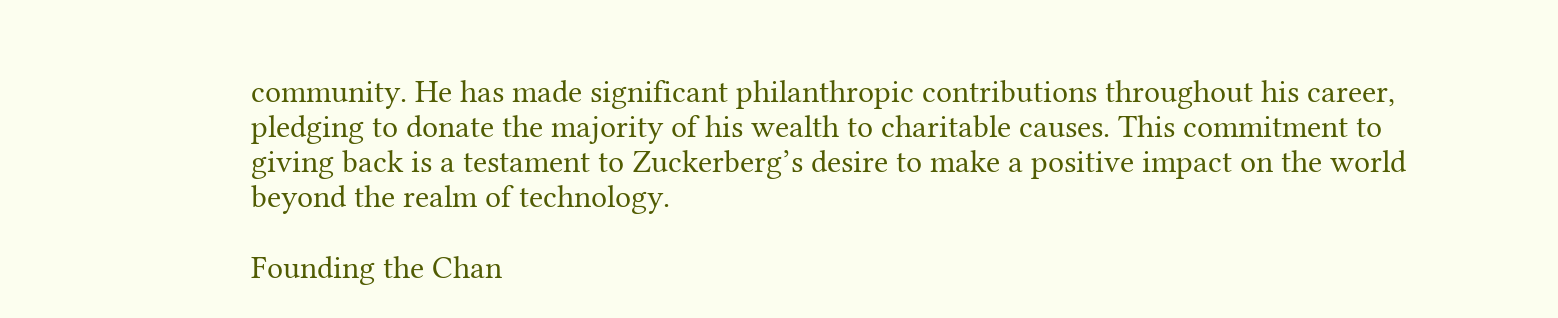community. He has made significant philanthropic contributions throughout his career, pledging to donate the majority of his wealth to charitable causes. This commitment to giving back is a testament to Zuckerberg’s desire to make a positive impact on the world beyond the realm of technology.

Founding the Chan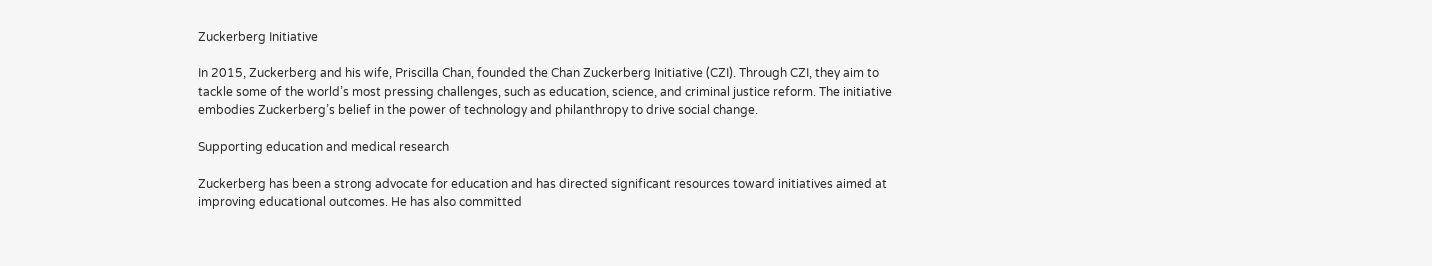Zuckerberg Initiative

In 2015, Zuckerberg and his wife, Priscilla Chan, founded the Chan Zuckerberg Initiative (CZI). Through CZI, they aim to tackle some of the world’s most pressing challenges, such as education, science, and criminal justice reform. The initiative embodies Zuckerberg’s belief in the power of technology and philanthropy to drive social change.

Supporting education and medical research

Zuckerberg has been a strong advocate for education and has directed significant resources toward initiatives aimed at improving educational outcomes. He has also committed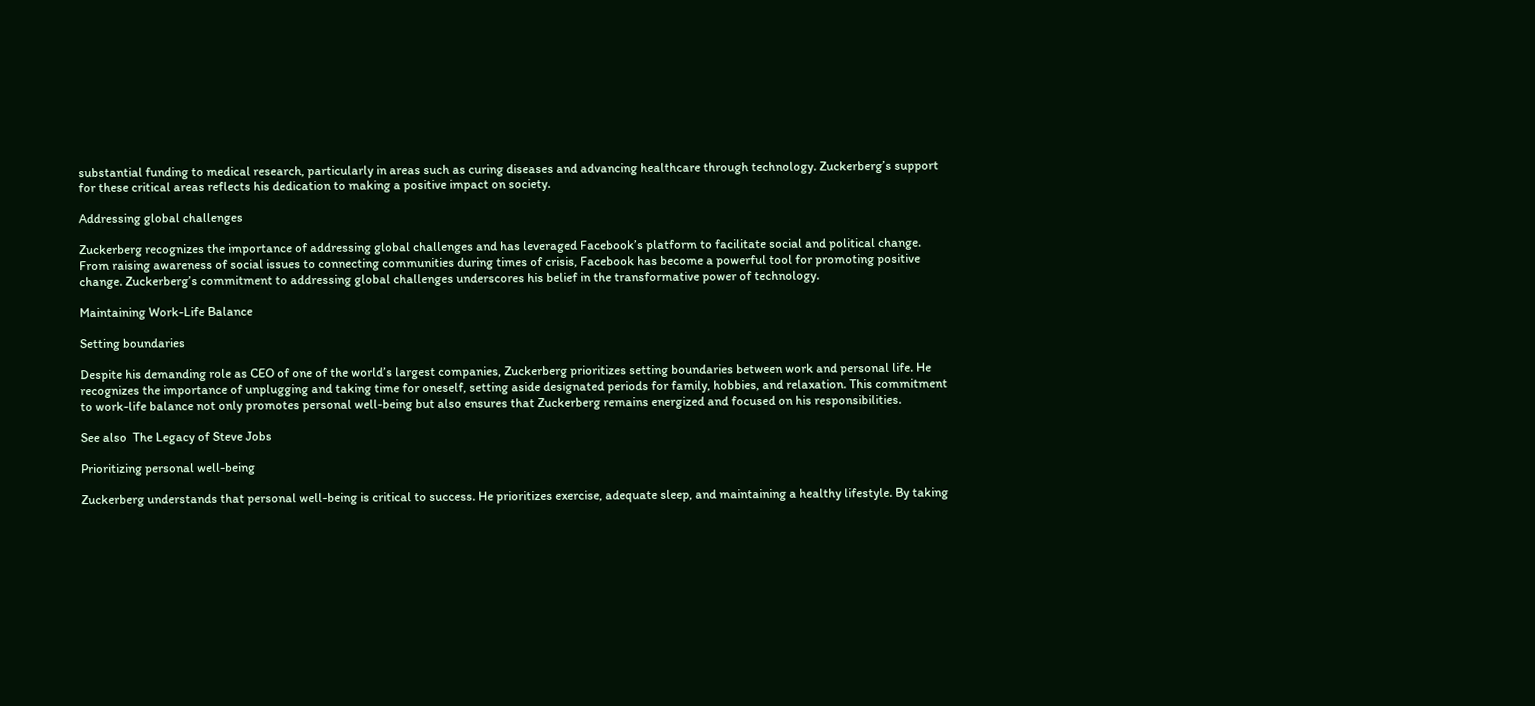substantial funding to medical research, particularly in areas such as curing diseases and advancing healthcare through technology. Zuckerberg’s support for these critical areas reflects his dedication to making a positive impact on society.

Addressing global challenges

Zuckerberg recognizes the importance of addressing global challenges and has leveraged Facebook’s platform to facilitate social and political change. From raising awareness of social issues to connecting communities during times of crisis, Facebook has become a powerful tool for promoting positive change. Zuckerberg’s commitment to addressing global challenges underscores his belief in the transformative power of technology.

Maintaining Work-Life Balance

Setting boundaries

Despite his demanding role as CEO of one of the world’s largest companies, Zuckerberg prioritizes setting boundaries between work and personal life. He recognizes the importance of unplugging and taking time for oneself, setting aside designated periods for family, hobbies, and relaxation. This commitment to work-life balance not only promotes personal well-being but also ensures that Zuckerberg remains energized and focused on his responsibilities.

See also  The Legacy of Steve Jobs

Prioritizing personal well-being

Zuckerberg understands that personal well-being is critical to success. He prioritizes exercise, adequate sleep, and maintaining a healthy lifestyle. By taking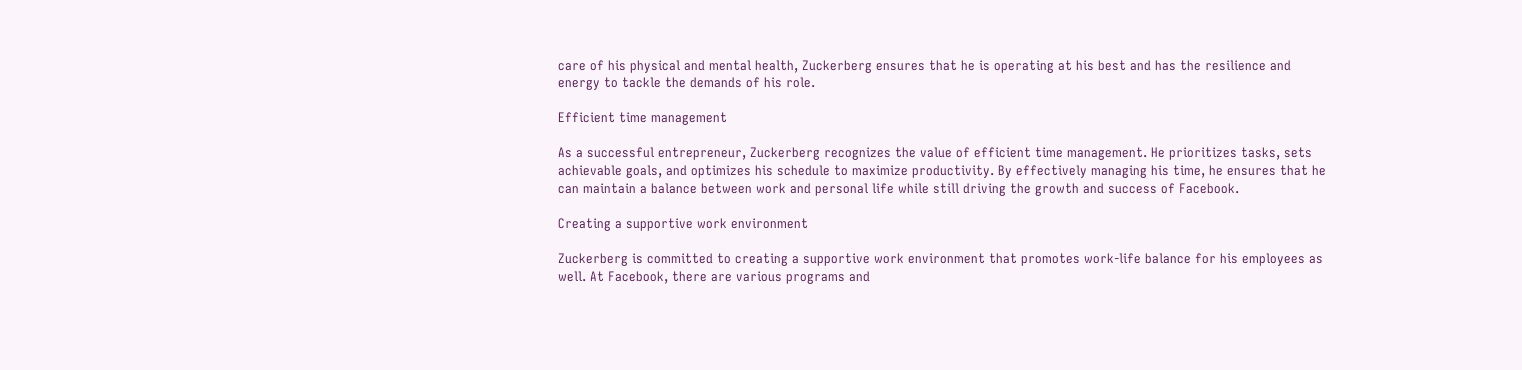care of his physical and mental health, Zuckerberg ensures that he is operating at his best and has the resilience and energy to tackle the demands of his role.

Efficient time management

As a successful entrepreneur, Zuckerberg recognizes the value of efficient time management. He prioritizes tasks, sets achievable goals, and optimizes his schedule to maximize productivity. By effectively managing his time, he ensures that he can maintain a balance between work and personal life while still driving the growth and success of Facebook.

Creating a supportive work environment

Zuckerberg is committed to creating a supportive work environment that promotes work-life balance for his employees as well. At Facebook, there are various programs and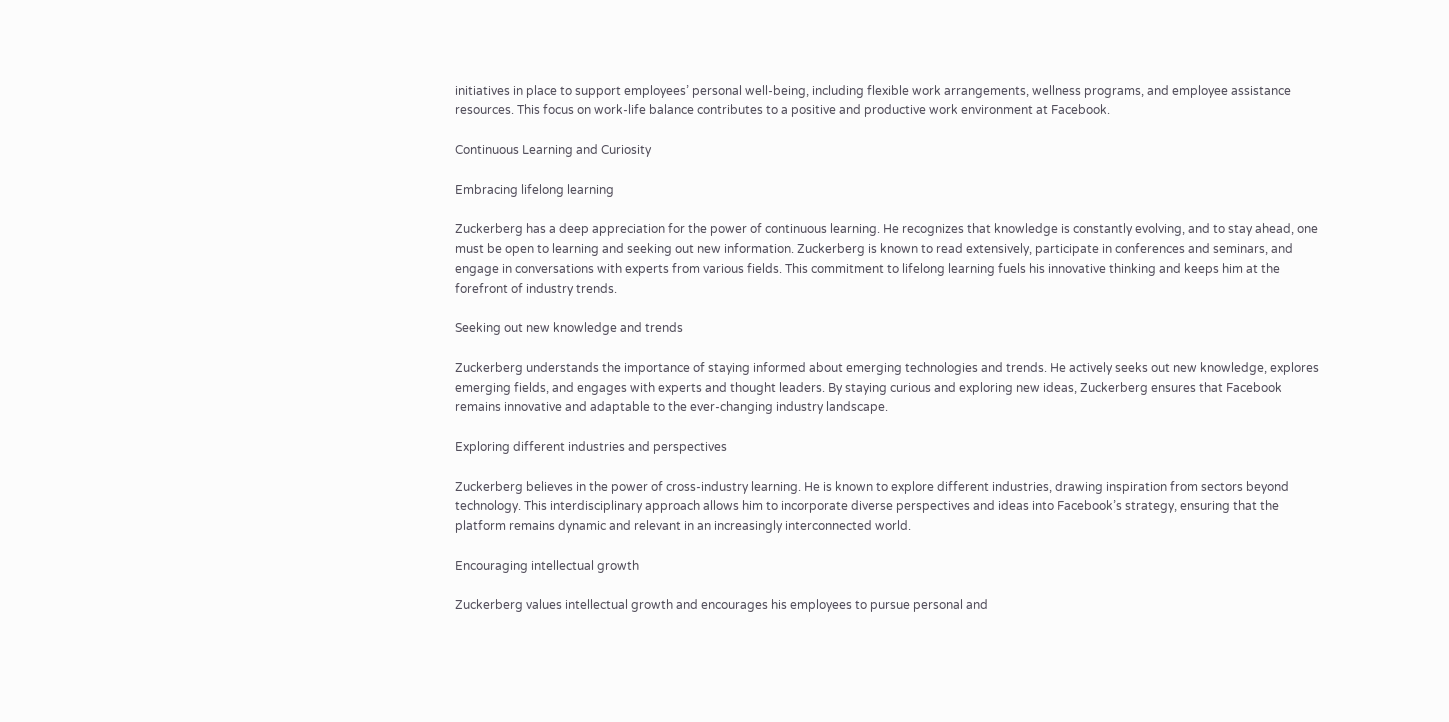initiatives in place to support employees’ personal well-being, including flexible work arrangements, wellness programs, and employee assistance resources. This focus on work-life balance contributes to a positive and productive work environment at Facebook.

Continuous Learning and Curiosity

Embracing lifelong learning

Zuckerberg has a deep appreciation for the power of continuous learning. He recognizes that knowledge is constantly evolving, and to stay ahead, one must be open to learning and seeking out new information. Zuckerberg is known to read extensively, participate in conferences and seminars, and engage in conversations with experts from various fields. This commitment to lifelong learning fuels his innovative thinking and keeps him at the forefront of industry trends.

Seeking out new knowledge and trends

Zuckerberg understands the importance of staying informed about emerging technologies and trends. He actively seeks out new knowledge, explores emerging fields, and engages with experts and thought leaders. By staying curious and exploring new ideas, Zuckerberg ensures that Facebook remains innovative and adaptable to the ever-changing industry landscape.

Exploring different industries and perspectives

Zuckerberg believes in the power of cross-industry learning. He is known to explore different industries, drawing inspiration from sectors beyond technology. This interdisciplinary approach allows him to incorporate diverse perspectives and ideas into Facebook’s strategy, ensuring that the platform remains dynamic and relevant in an increasingly interconnected world.

Encouraging intellectual growth

Zuckerberg values intellectual growth and encourages his employees to pursue personal and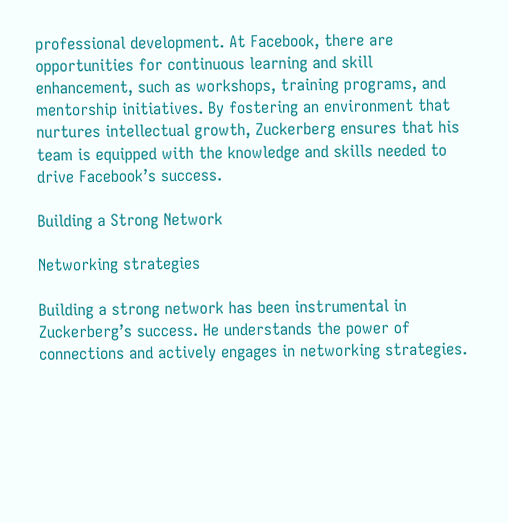professional development. At Facebook, there are opportunities for continuous learning and skill enhancement, such as workshops, training programs, and mentorship initiatives. By fostering an environment that nurtures intellectual growth, Zuckerberg ensures that his team is equipped with the knowledge and skills needed to drive Facebook’s success.

Building a Strong Network

Networking strategies

Building a strong network has been instrumental in Zuckerberg’s success. He understands the power of connections and actively engages in networking strategies.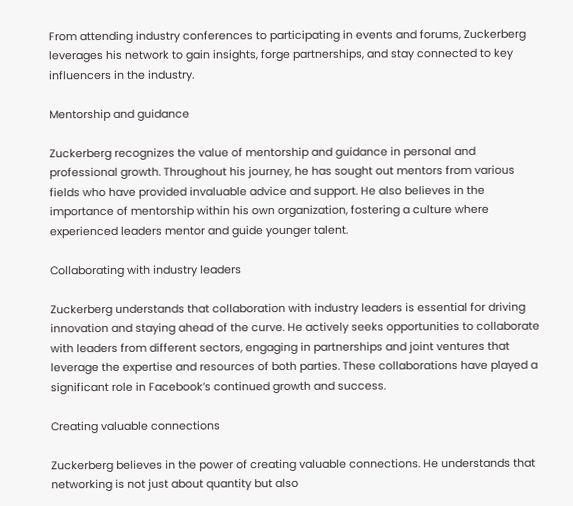From attending industry conferences to participating in events and forums, Zuckerberg leverages his network to gain insights, forge partnerships, and stay connected to key influencers in the industry.

Mentorship and guidance

Zuckerberg recognizes the value of mentorship and guidance in personal and professional growth. Throughout his journey, he has sought out mentors from various fields who have provided invaluable advice and support. He also believes in the importance of mentorship within his own organization, fostering a culture where experienced leaders mentor and guide younger talent.

Collaborating with industry leaders

Zuckerberg understands that collaboration with industry leaders is essential for driving innovation and staying ahead of the curve. He actively seeks opportunities to collaborate with leaders from different sectors, engaging in partnerships and joint ventures that leverage the expertise and resources of both parties. These collaborations have played a significant role in Facebook’s continued growth and success.

Creating valuable connections

Zuckerberg believes in the power of creating valuable connections. He understands that networking is not just about quantity but also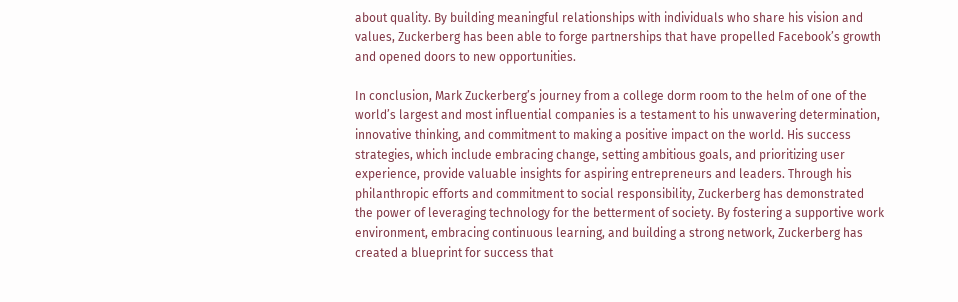about quality. By building meaningful relationships with individuals who share his vision and values, Zuckerberg has been able to forge partnerships that have propelled Facebook’s growth and opened doors to new opportunities.

In conclusion, Mark Zuckerberg’s journey from a college dorm room to the helm of one of the world’s largest and most influential companies is a testament to his unwavering determination, innovative thinking, and commitment to making a positive impact on the world. His success strategies, which include embracing change, setting ambitious goals, and prioritizing user experience, provide valuable insights for aspiring entrepreneurs and leaders. Through his philanthropic efforts and commitment to social responsibility, Zuckerberg has demonstrated the power of leveraging technology for the betterment of society. By fostering a supportive work environment, embracing continuous learning, and building a strong network, Zuckerberg has created a blueprint for success that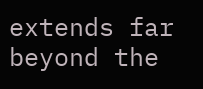extends far beyond the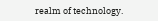realm of technology.